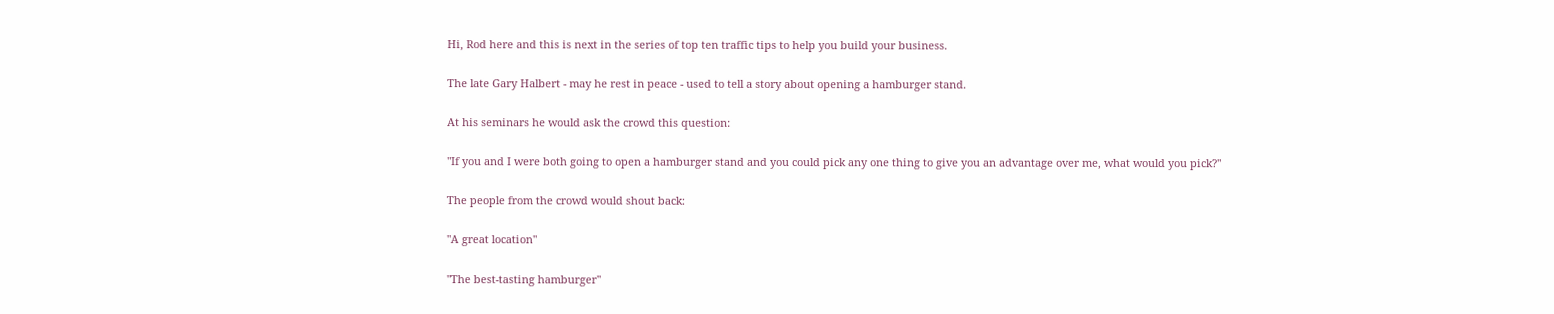Hi, Rod here and this is next in the series of top ten traffic tips to help you build your business.

The late Gary Halbert - may he rest in peace - used to tell a story about opening a hamburger stand.

At his seminars he would ask the crowd this question:

"If you and I were both going to open a hamburger stand and you could pick any one thing to give you an advantage over me, what would you pick?"

The people from the crowd would shout back:

"A great location"

"The best-tasting hamburger"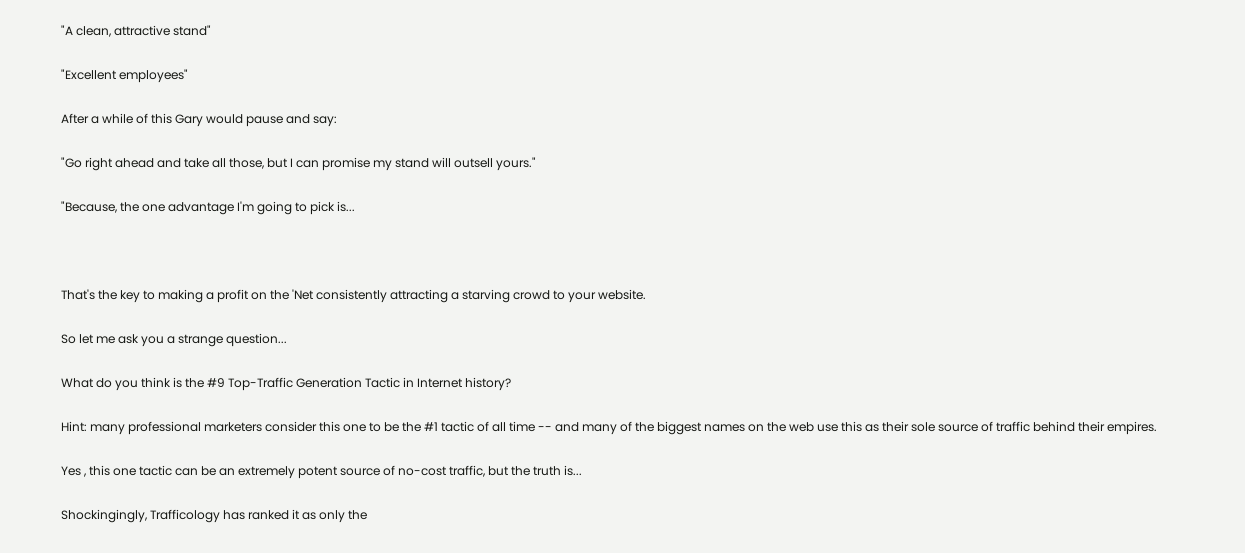"A clean, attractive stand"

"Excellent employees"

After a while of this Gary would pause and say:

"Go right ahead and take all those, but I can promise my stand will outsell yours."

"Because, the one advantage I'm going to pick is...



That's the key to making a profit on the 'Net consistently attracting a starving crowd to your website.

So let me ask you a strange question...

What do you think is the #9 Top-Traffic Generation Tactic in Internet history?

Hint: many professional marketers consider this one to be the #1 tactic of all time -- and many of the biggest names on the web use this as their sole source of traffic behind their empires.

Yes , this one tactic can be an extremely potent source of no-cost traffic, but the truth is...

Shockingingly, Trafficology has ranked it as only the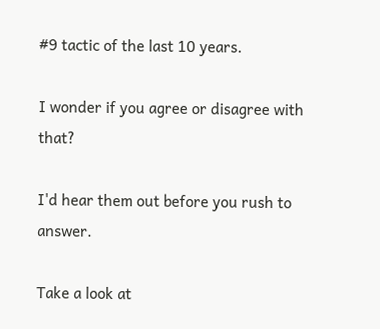#9 tactic of the last 10 years.

I wonder if you agree or disagree with that?

I'd hear them out before you rush to answer.

Take a look at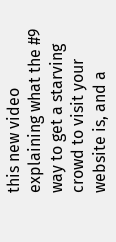this new video explaining what the #9 way to get a starving crowd to visit your website is, and a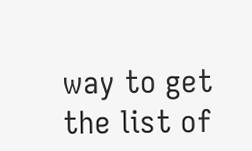way to get the list of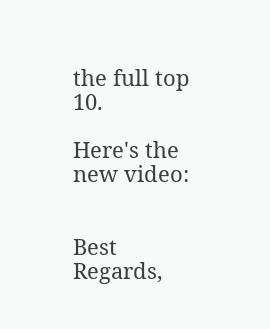the full top 10.

Here's the new video:


Best Regards,